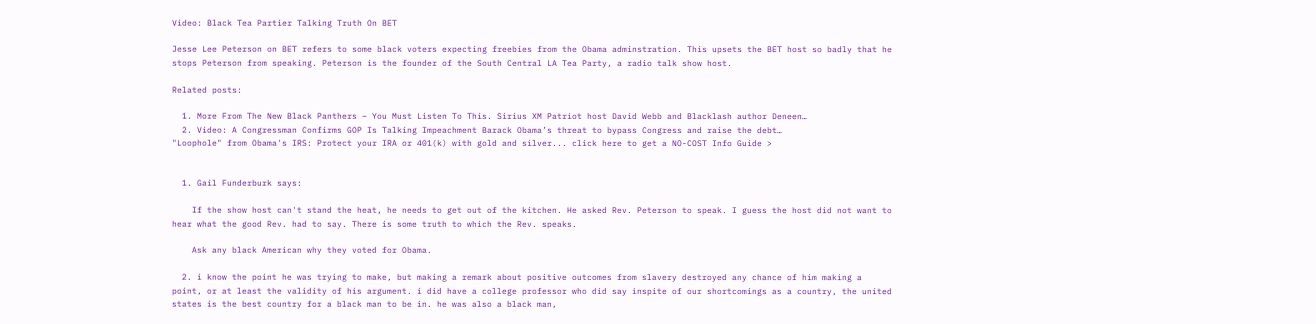Video: Black Tea Partier Talking Truth On BET

Jesse Lee Peterson on BET refers to some black voters expecting freebies from the Obama adminstration. This upsets the BET host so badly that he stops Peterson from speaking. Peterson is the founder of the South Central LA Tea Party, a radio talk show host.

Related posts:

  1. More From The New Black Panthers – You Must Listen To This. Sirius XM Patriot host David Webb and Blacklash author Deneen…
  2. Video: A Congressman Confirms GOP Is Talking Impeachment Barack Obama’s threat to bypass Congress and raise the debt…
"Loophole" from Obama's IRS: Protect your IRA or 401(k) with gold and silver... click here to get a NO-COST Info Guide >


  1. Gail Funderburk says:

    If the show host can't stand the heat, he needs to get out of the kitchen. He asked Rev. Peterson to speak. I guess the host did not want to hear what the good Rev. had to say. There is some truth to which the Rev. speaks.

    Ask any black American why they voted for Obama.

  2. i know the point he was trying to make, but making a remark about positive outcomes from slavery destroyed any chance of him making a point, or at least the validity of his argument. i did have a college professor who did say inspite of our shortcomings as a country, the united states is the best country for a black man to be in. he was also a black man,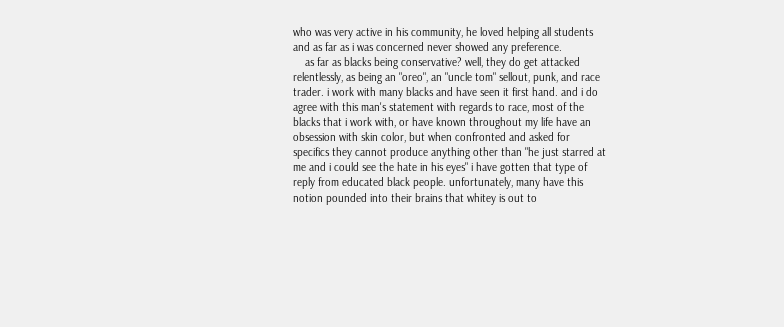who was very active in his community, he loved helping all students and as far as i was concerned never showed any preference.
    as far as blacks being conservative? well, they do get attacked relentlessly, as being an "oreo", an "uncle tom" sellout, punk, and race trader. i work with many blacks and have seen it first hand. and i do agree with this man's statement with regards to race, most of the blacks that i work with, or have known throughout my life have an obsession with skin color, but when confronted and asked for specifics they cannot produce anything other than "he just starred at me and i could see the hate in his eyes" i have gotten that type of reply from educated black people. unfortunately, many have this notion pounded into their brains that whitey is out to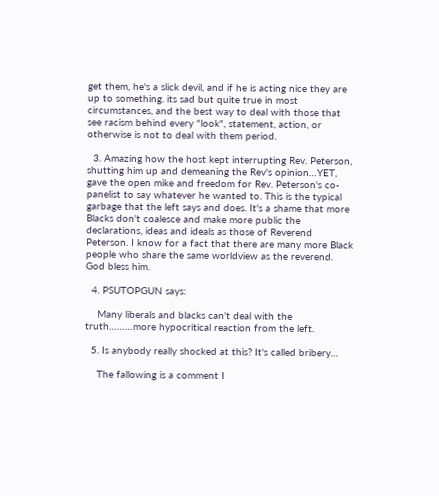get them, he's a slick devil, and if he is acting nice they are up to something. its sad but quite true in most circumstances, and the best way to deal with those that see racism behind every "look", statement, action, or otherwise is not to deal with them period.

  3. Amazing how the host kept interrupting Rev. Peterson, shutting him up and demeaning the Rev's opinion…YET, gave the open mike and freedom for Rev. Peterson's co-panelist to say whatever he wanted to. This is the typical garbage that the left says and does. It's a shame that more Blacks don't coalesce and make more public the declarations, ideas and ideals as those of Reverend Peterson. I know for a fact that there are many more Black people who share the same worldview as the reverend. God bless him.

  4. PSUTOPGUN says:

    Many liberals and blacks can't deal with the truth………more hypocritical reaction from the left.

  5. Is anybody really shocked at this? It's called bribery…

    The fallowing is a comment I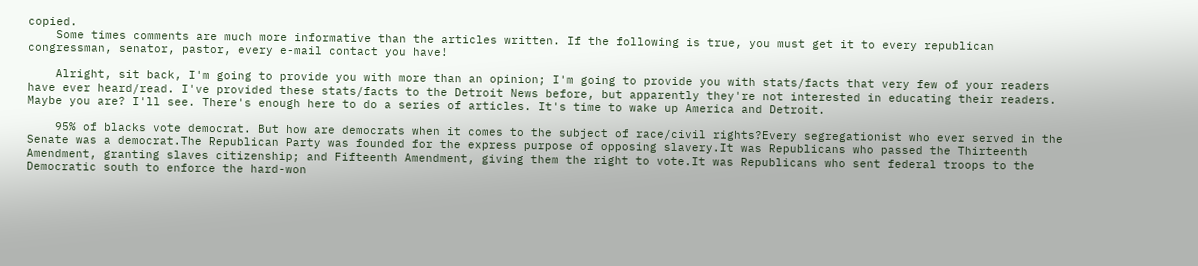copied.
    Some times comments are much more informative than the articles written. If the following is true, you must get it to every republican congressman, senator, pastor, every e-mail contact you have!

    Alright, sit back, I'm going to provide you with more than an opinion; I'm going to provide you with stats/facts that very few of your readers have ever heard/read. I've provided these stats/facts to the Detroit News before, but apparently they're not interested in educating their readers. Maybe you are? I'll see. There's enough here to do a series of articles. It's time to wake up America and Detroit.

    95% of blacks vote democrat. But how are democrats when it comes to the subject of race/civil rights?Every segregationist who ever served in the Senate was a democrat.The Republican Party was founded for the express purpose of opposing slavery.It was Republicans who passed the Thirteenth Amendment, granting slaves citizenship; and Fifteenth Amendment, giving them the right to vote.It was Republicans who sent federal troops to the Democratic south to enforce the hard-won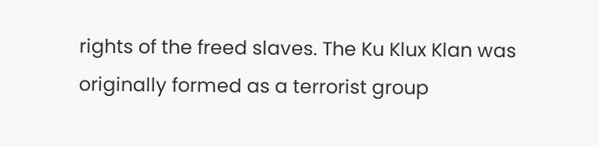rights of the freed slaves. The Ku Klux Klan was originally formed as a terrorist group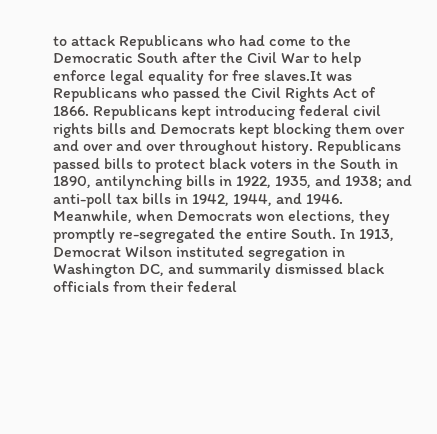to attack Republicans who had come to the Democratic South after the Civil War to help enforce legal equality for free slaves.It was Republicans who passed the Civil Rights Act of 1866. Republicans kept introducing federal civil rights bills and Democrats kept blocking them over and over and over throughout history. Republicans passed bills to protect black voters in the South in 1890, antilynching bills in 1922, 1935, and 1938; and anti-poll tax bills in 1942, 1944, and 1946. Meanwhile, when Democrats won elections, they promptly re-segregated the entire South. In 1913, Democrat Wilson instituted segregation in Washington DC, and summarily dismissed black officials from their federal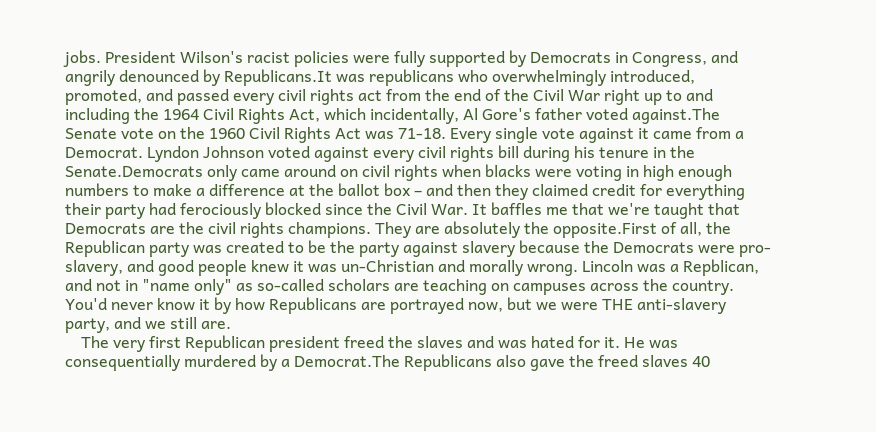jobs. President Wilson's racist policies were fully supported by Democrats in Congress, and angrily denounced by Republicans.It was republicans who overwhelmingly introduced, promoted, and passed every civil rights act from the end of the Civil War right up to and including the 1964 Civil Rights Act, which incidentally, Al Gore's father voted against.The Senate vote on the 1960 Civil Rights Act was 71-18. Every single vote against it came from a Democrat. Lyndon Johnson voted against every civil rights bill during his tenure in the Senate.Democrats only came around on civil rights when blacks were voting in high enough numbers to make a difference at the ballot box – and then they claimed credit for everything their party had ferociously blocked since the Civil War. It baffles me that we're taught that Democrats are the civil rights champions. They are absolutely the opposite.First of all, the Republican party was created to be the party against slavery because the Democrats were pro-slavery, and good people knew it was un-Christian and morally wrong. Lincoln was a Repblican, and not in "name only" as so-called scholars are teaching on campuses across the country. You'd never know it by how Republicans are portrayed now, but we were THE anti-slavery party, and we still are.
    The very first Republican president freed the slaves and was hated for it. He was consequentially murdered by a Democrat.The Republicans also gave the freed slaves 40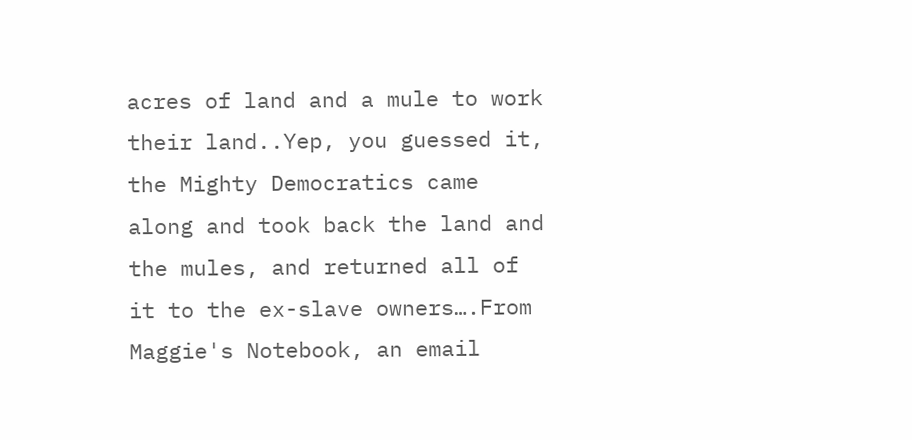acres of land and a mule to work their land..Yep, you guessed it, the Mighty Democratics came along and took back the land and the mules, and returned all of it to the ex-slave owners….From Maggie's Notebook, an email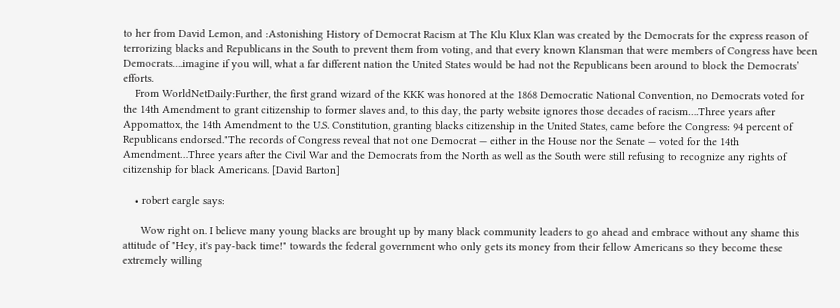to her from David Lemon, and :Astonishing History of Democrat Racism at The Klu Klux Klan was created by the Democrats for the express reason of terrorizing blacks and Republicans in the South to prevent them from voting, and that every known Klansman that were members of Congress have been Democrats….imagine if you will, what a far different nation the United States would be had not the Republicans been around to block the Democrats’ efforts.
    From WorldNetDaily:Further, the first grand wizard of the KKK was honored at the 1868 Democratic National Convention, no Democrats voted for the 14th Amendment to grant citizenship to former slaves and, to this day, the party website ignores those decades of racism….Three years after Appomattox, the 14th Amendment to the U.S. Constitution, granting blacks citizenship in the United States, came before the Congress: 94 percent of Republicans endorsed."The records of Congress reveal that not one Democrat — either in the House nor the Senate — voted for the 14th Amendment…Three years after the Civil War and the Democrats from the North as well as the South were still refusing to recognize any rights of citizenship for black Americans. [David Barton]

    • robert eargle says:

      Wow right on. I believe many young blacks are brought up by many black community leaders to go ahead and embrace without any shame this attitude of "Hey, it's pay-back time!" towards the federal government who only gets its money from their fellow Americans so they become these extremely willing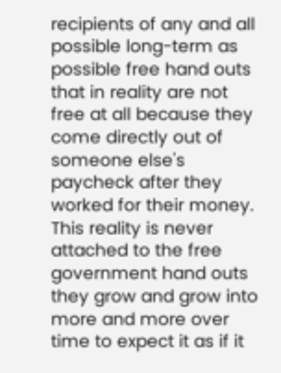recipients of any and all possible long-term as possible free hand outs that in reality are not free at all because they come directly out of someone else's paycheck after they worked for their money. This reality is never attached to the free government hand outs they grow and grow into more and more over time to expect it as if it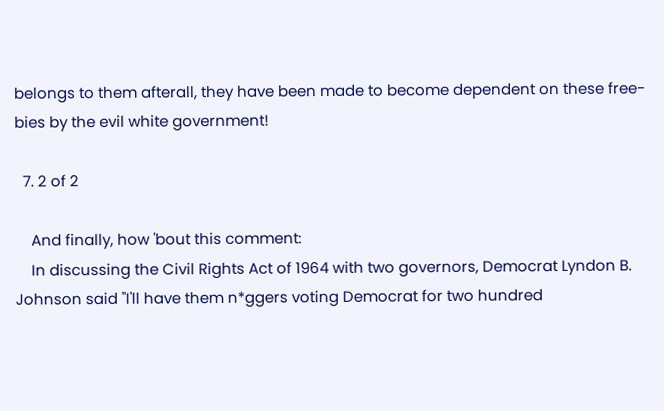belongs to them afterall, they have been made to become dependent on these free-bies by the evil white government!

  7. 2 of 2

    And finally, how 'bout this comment:
    In discussing the Civil Rights Act of 1964 with two governors, Democrat Lyndon B. Johnson said "I'll have them n*ggers voting Democrat for two hundred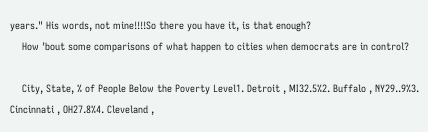years." His words, not mine!!!!So there you have it, is that enough?
    How 'bout some comparisons of what happen to cities when democrats are in control?

    City, State, % of People Below the Poverty Level1. Detroit , MI32.5%2. Buffalo , NY29..9%3. Cincinnati , OH27.8%4. Cleveland ,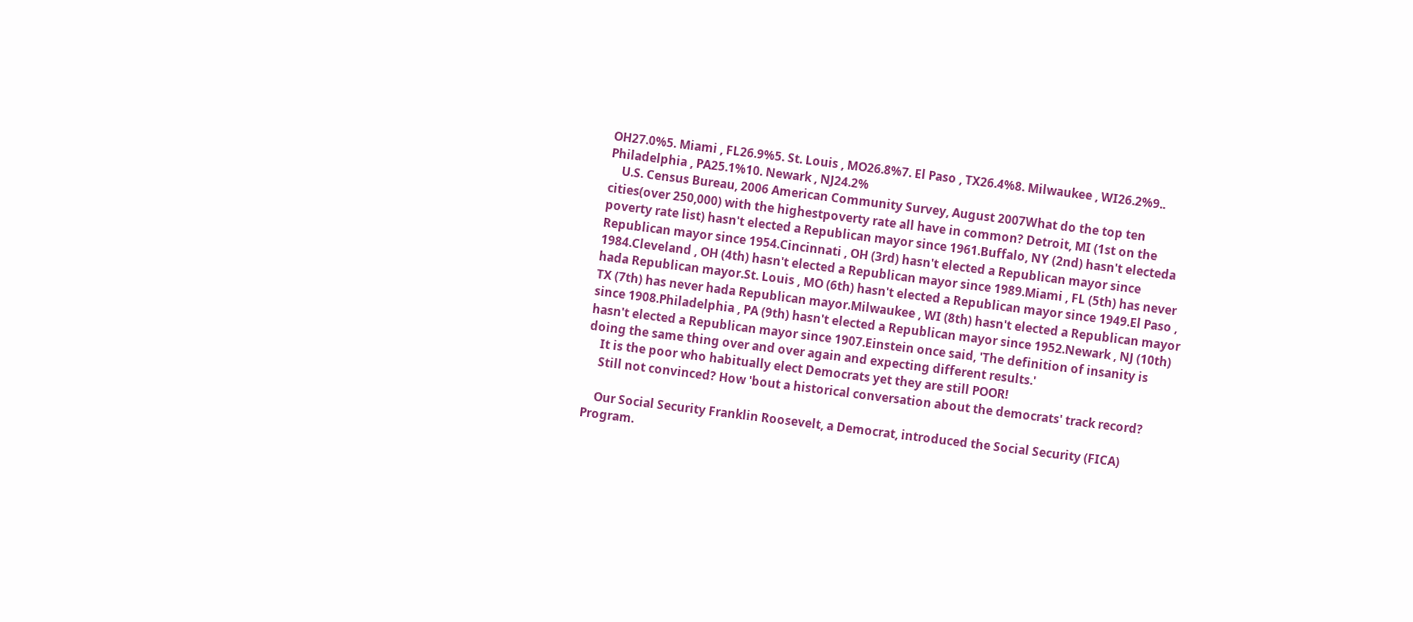OH27.0%5. Miami , FL26.9%5. St. Louis , MO26.8%7. El Paso , TX26.4%8. Milwaukee , WI26.2%9.. Philadelphia , PA25.1%10. Newark , NJ24.2%
    U.S. Census Bureau, 2006 American Community Survey, August 2007What do the top ten cities(over 250,000) with the highestpoverty rate all have in common? Detroit, MI (1st on the poverty rate list) hasn't elected a Republican mayor since 1961.Buffalo, NY (2nd) hasn't electeda Republican mayor since 1954.Cincinnati , OH (3rd) hasn't elected a Republican mayor since 1984.Cleveland , OH (4th) hasn't elected a Republican mayor since 1989.Miami , FL (5th) has never hada Republican mayor.St. Louis , MO (6th) hasn't elected a Republican mayor since 1949.El Paso , TX (7th) has never hada Republican mayor.Milwaukee , WI (8th) hasn't elected a Republican mayor since 1908.Philadelphia , PA (9th) hasn't elected a Republican mayor since 1952.Newark , NJ (10th) hasn't elected a Republican mayor since 1907.Einstein once said, 'The definition of insanity is doing the same thing over and over again and expecting different results.'
    It is the poor who habitually elect Democrats yet they are still POOR!
    Still not convinced? How 'bout a historical conversation about the democrats' track record?

    Our Social Security Franklin Roosevelt, a Democrat, introduced the Social Security (FICA) Program.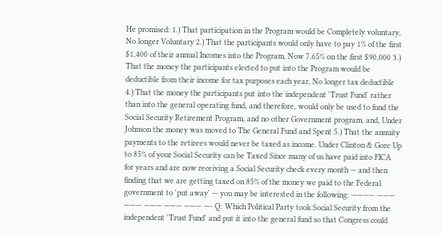He promised: 1.) That participation in the Program would be Completely voluntary, No longer Voluntary 2.) That the participants would only have to pay 1% of the first $1,400 of their annual Incomes into the Program, Now 7.65% on the first $90,000 3.) That the money the participants elected to put into the Program would be deductible from their income for tax purposes each year, No longer tax deductible 4.) That the money the participants put into the independent 'Trust Fund' rather than into the general operating fund, and therefore, would only be used to fund the Social Security Retirement Program, and no other Government program, and, Under Johnson the money was moved to The General Fund and Spent 5.) That the annuity payments to the retirees would never be taxed as income. Under Clinton & Gore Up to 85% of your Social Security can be Taxed Since many of us have paid into FICA for years and are now receiving a Social Security check every month — and then finding that we are getting taxed on 85% of the money we paid to the Federal government to 'put away' — you may be interested in the following: ———— ——— ——— ——— ——— ——— —- Q: Which Political Party took Social Security from the independent 'Trust Fund' and put it into the general fund so that Congress could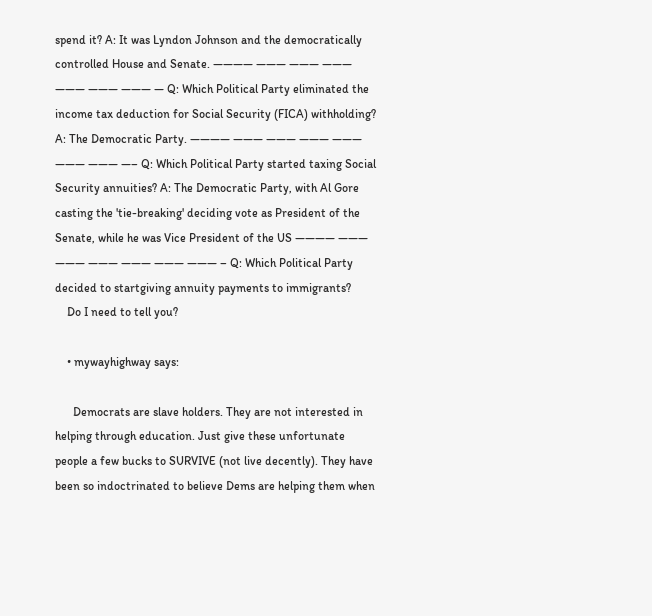spend it? A: It was Lyndon Johnson and the democratically controlled House and Senate. ———— ——— ——— ——— ——— ——— ——— — Q: Which Political Party eliminated the income tax deduction for Social Security (FICA) withholding? A: The Democratic Party. ———— ——— ——— ——— ——— ——— ——— —– Q: Which Political Party started taxing Social Security annuities? A: The Democratic Party, with Al Gore casting the 'tie-breaking' deciding vote as President of the Senate, while he was Vice President of the US ———— ——— ——— ——— ——— ——— ——— – Q: Which Political Party decided to startgiving annuity payments to immigrants?
    Do I need to tell you?

    • mywayhighway says:

      Democrats are slave holders. They are not interested in helping through education. Just give these unfortunate people a few bucks to SURVIVE (not live decently). They have been so indoctrinated to believe Dems are helping them when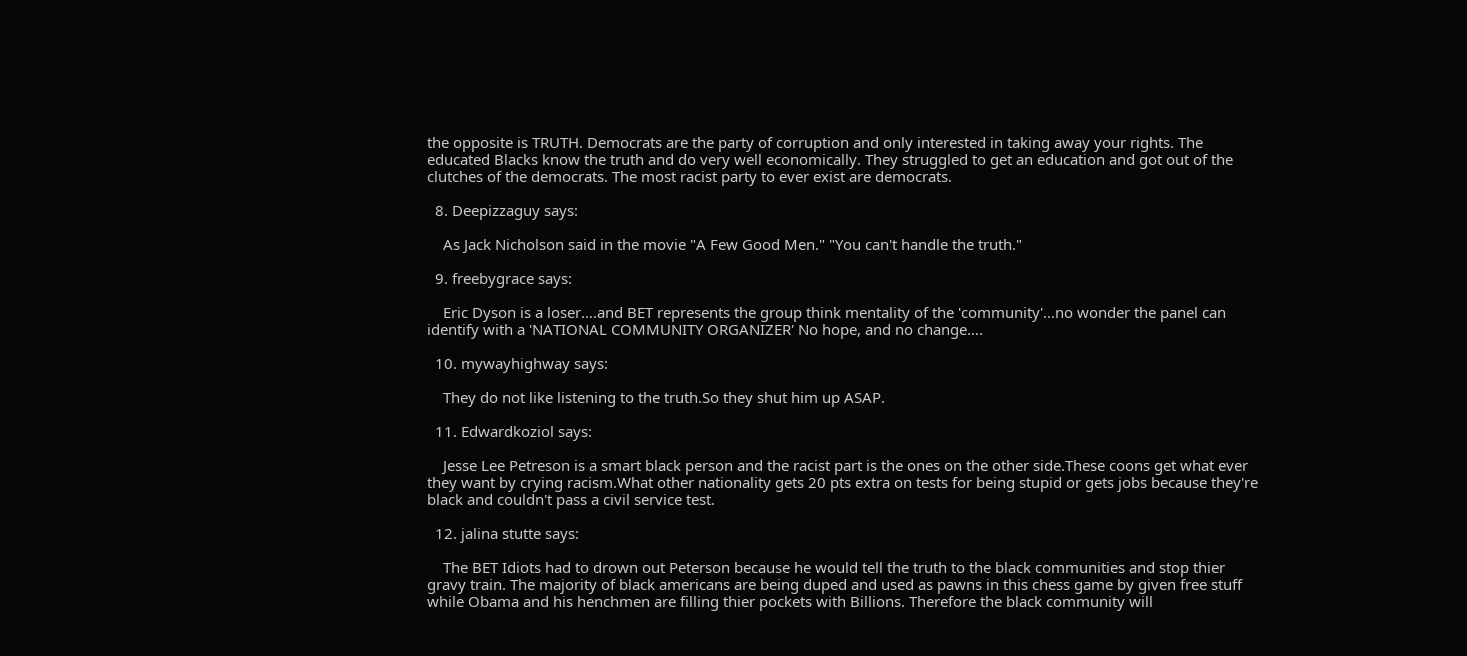the opposite is TRUTH. Democrats are the party of corruption and only interested in taking away your rights. The educated Blacks know the truth and do very well economically. They struggled to get an education and got out of the clutches of the democrats. The most racist party to ever exist are democrats.

  8. Deepizzaguy says:

    As Jack Nicholson said in the movie "A Few Good Men." "You can't handle the truth."

  9. freebygrace says:

    Eric Dyson is a loser….and BET represents the group think mentality of the 'community'…no wonder the panel can identify with a 'NATIONAL COMMUNITY ORGANIZER' No hope, and no change….

  10. mywayhighway says:

    They do not like listening to the truth.So they shut him up ASAP.

  11. Edwardkoziol says:

    Jesse Lee Petreson is a smart black person and the racist part is the ones on the other side.These coons get what ever they want by crying racism.What other nationality gets 20 pts extra on tests for being stupid or gets jobs because they're black and couldn't pass a civil service test.

  12. jalina stutte says:

    The BET Idiots had to drown out Peterson because he would tell the truth to the black communities and stop thier gravy train. The majority of black americans are being duped and used as pawns in this chess game by given free stuff while Obama and his henchmen are filling thier pockets with Billions. Therefore the black community will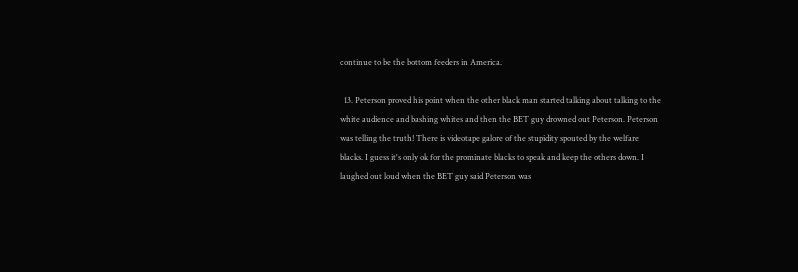continue to be the bottom feeders in America.

  13. Peterson proved his point when the other black man started talking about talking to the white audience and bashing whites and then the BET guy drowned out Peterson. Peterson was telling the truth! There is videotape galore of the stupidity spouted by the welfare blacks. I guess it's only ok for the prominate blacks to speak and keep the others down. I laughed out loud when the BET guy said Peterson was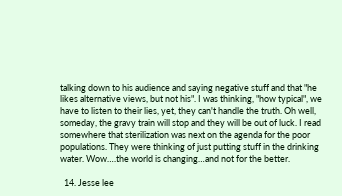talking down to his audience and saying negative stuff and that "he likes alternative views, but not his". I was thinking, "how typical", we have to listen to their lies, yet, they can't handle the truth. Oh well, someday, the gravy train will stop and they will be out of luck. I read somewhere that sterilization was next on the agenda for the poor populations. They were thinking of just putting stuff in the drinking water. Wow….the world is changing…and not for the better.

  14. Jesse lee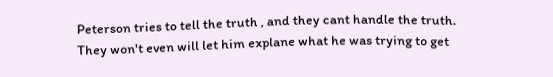Peterson tries to tell the truth , and they cant handle the truth. They won't even will let him explane what he was trying to get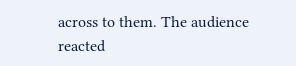across to them. The audience reacted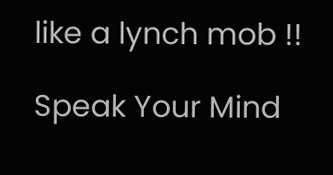like a lynch mob !!

Speak Your Mind